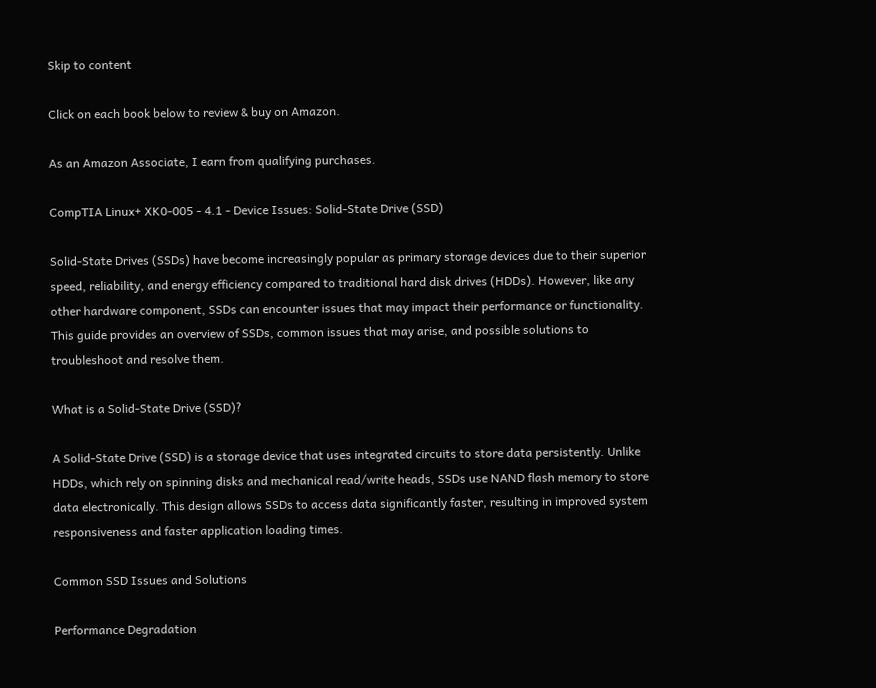Skip to content

Click on each book below to review & buy on Amazon.

As an Amazon Associate, I earn from qualifying purchases.

CompTIA Linux+ XK0-005 - 4.1 - Device Issues: Solid-State Drive (SSD)

Solid-State Drives (SSDs) have become increasingly popular as primary storage devices due to their superior speed, reliability, and energy efficiency compared to traditional hard disk drives (HDDs). However, like any other hardware component, SSDs can encounter issues that may impact their performance or functionality. This guide provides an overview of SSDs, common issues that may arise, and possible solutions to troubleshoot and resolve them.

What is a Solid-State Drive (SSD)?

A Solid-State Drive (SSD) is a storage device that uses integrated circuits to store data persistently. Unlike HDDs, which rely on spinning disks and mechanical read/write heads, SSDs use NAND flash memory to store data electronically. This design allows SSDs to access data significantly faster, resulting in improved system responsiveness and faster application loading times.

Common SSD Issues and Solutions

Performance Degradation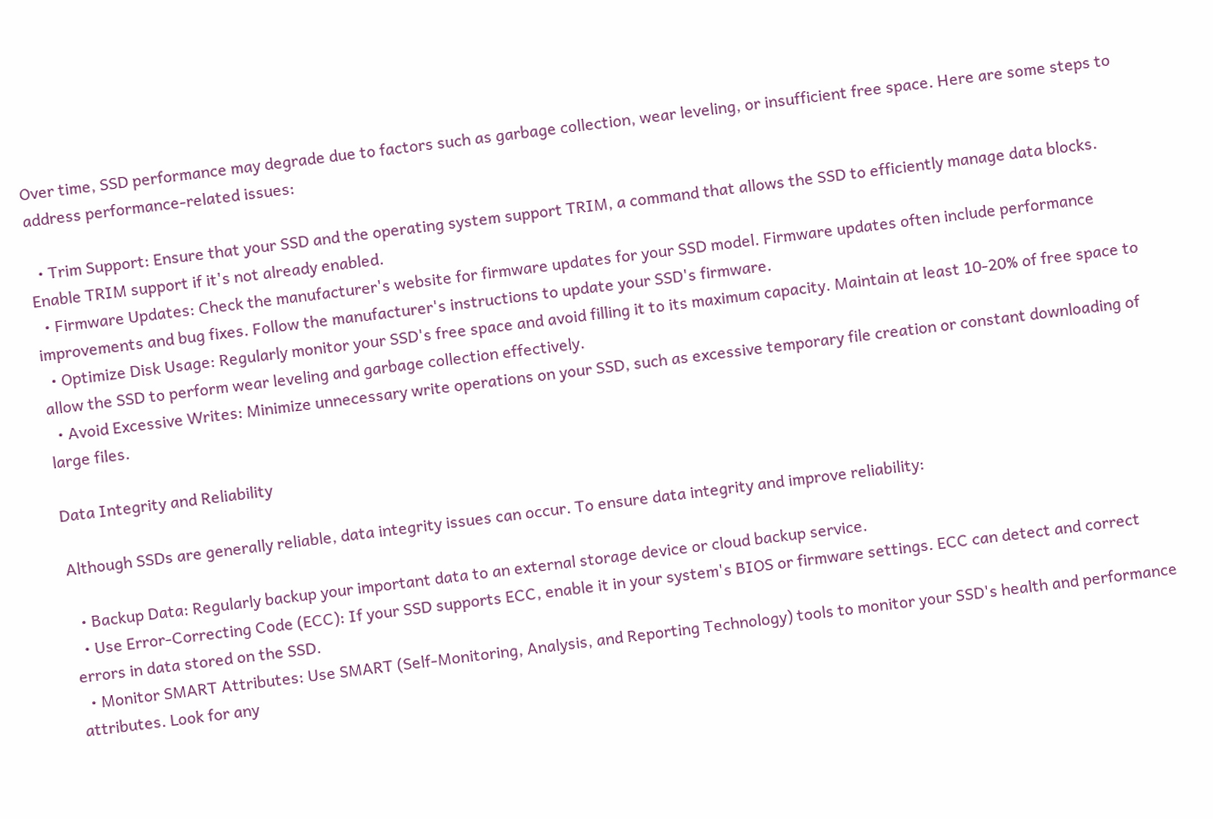Over time, SSD performance may degrade due to factors such as garbage collection, wear leveling, or insufficient free space. Here are some steps to address performance-related issues:

  • Trim Support: Ensure that your SSD and the operating system support TRIM, a command that allows the SSD to efficiently manage data blocks. Enable TRIM support if it's not already enabled.
  • Firmware Updates: Check the manufacturer's website for firmware updates for your SSD model. Firmware updates often include performance improvements and bug fixes. Follow the manufacturer's instructions to update your SSD's firmware.
  • Optimize Disk Usage: Regularly monitor your SSD's free space and avoid filling it to its maximum capacity. Maintain at least 10-20% of free space to allow the SSD to perform wear leveling and garbage collection effectively.
  • Avoid Excessive Writes: Minimize unnecessary write operations on your SSD, such as excessive temporary file creation or constant downloading of large files.

Data Integrity and Reliability

Although SSDs are generally reliable, data integrity issues can occur. To ensure data integrity and improve reliability:

  • Backup Data: Regularly backup your important data to an external storage device or cloud backup service.
  • Use Error-Correcting Code (ECC): If your SSD supports ECC, enable it in your system's BIOS or firmware settings. ECC can detect and correct errors in data stored on the SSD.
  • Monitor SMART Attributes: Use SMART (Self-Monitoring, Analysis, and Reporting Technology) tools to monitor your SSD's health and performance attributes. Look for any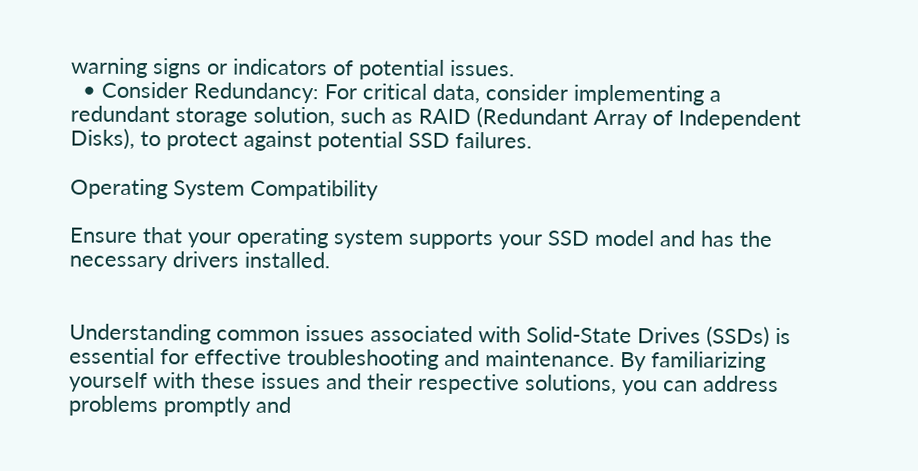warning signs or indicators of potential issues.
  • Consider Redundancy: For critical data, consider implementing a redundant storage solution, such as RAID (Redundant Array of Independent Disks), to protect against potential SSD failures.

Operating System Compatibility

Ensure that your operating system supports your SSD model and has the necessary drivers installed.


Understanding common issues associated with Solid-State Drives (SSDs) is essential for effective troubleshooting and maintenance. By familiarizing yourself with these issues and their respective solutions, you can address problems promptly and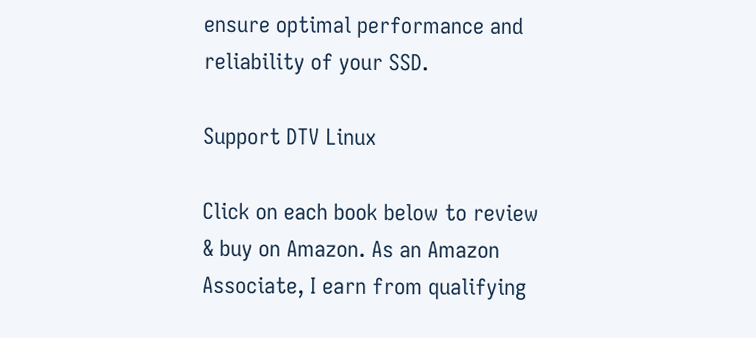ensure optimal performance and reliability of your SSD.

Support DTV Linux

Click on each book below to review & buy on Amazon. As an Amazon Associate, I earn from qualifying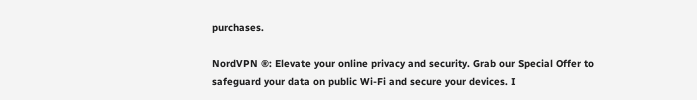purchases.

NordVPN ®: Elevate your online privacy and security. Grab our Special Offer to safeguard your data on public Wi-Fi and secure your devices. I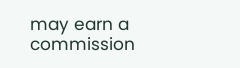may earn a commission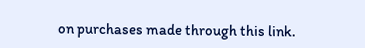on purchases made through this link.